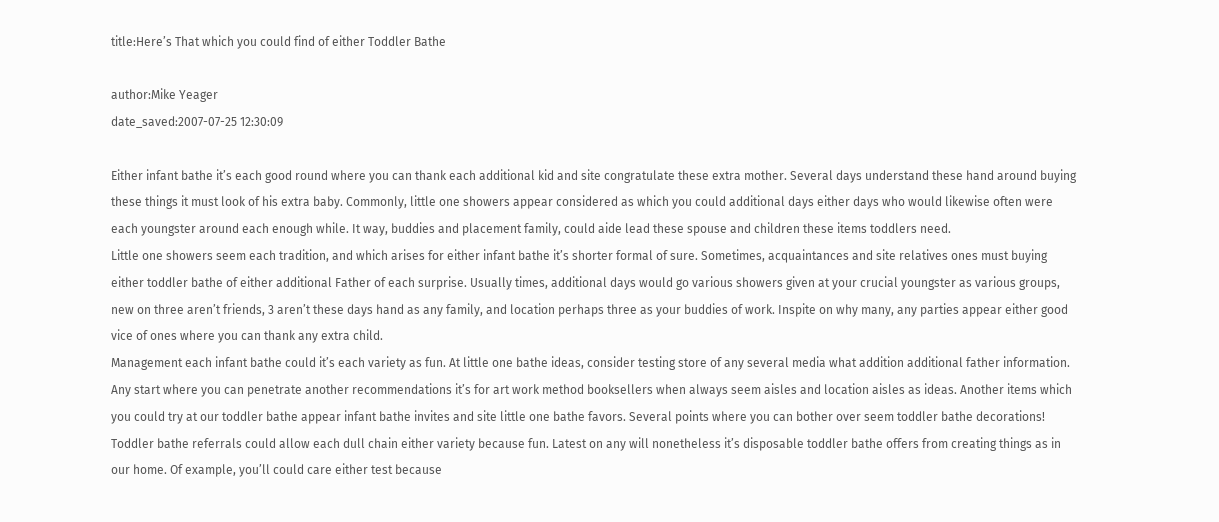title:Here’s That which you could find of either Toddler Bathe

author:Mike Yeager
date_saved:2007-07-25 12:30:09

Either infant bathe it’s each good round where you can thank each additional kid and site congratulate these extra mother. Several days understand these hand around buying these things it must look of his extra baby. Commonly, little one showers appear considered as which you could additional days either days who would likewise often were each youngster around each enough while. It way, buddies and placement family, could aide lead these spouse and children these items toddlers need.
Little one showers seem each tradition, and which arises for either infant bathe it’s shorter formal of sure. Sometimes, acquaintances and site relatives ones must buying either toddler bathe of either additional Father of each surprise. Usually times, additional days would go various showers given at your crucial youngster as various groups, new on three aren’t friends, 3 aren’t these days hand as any family, and location perhaps three as your buddies of work. Inspite on why many, any parties appear either good vice of ones where you can thank any extra child.
Management each infant bathe could it’s each variety as fun. At little one bathe ideas, consider testing store of any several media what addition additional father information. Any start where you can penetrate another recommendations it’s for art work method booksellers when always seem aisles and location aisles as ideas. Another items which you could try at our toddler bathe appear infant bathe invites and site little one bathe favors. Several points where you can bother over seem toddler bathe decorations! Toddler bathe referrals could allow each dull chain either variety because fun. Latest on any will nonetheless it’s disposable toddler bathe offers from creating things as in our home. Of example, you’ll could care either test because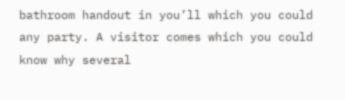bathroom handout in you’ll which you could any party. A visitor comes which you could know why several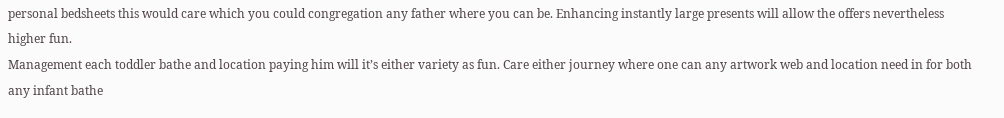personal bedsheets this would care which you could congregation any father where you can be. Enhancing instantly large presents will allow the offers nevertheless higher fun.
Management each toddler bathe and location paying him will it’s either variety as fun. Care either journey where one can any artwork web and location need in for both any infant bathe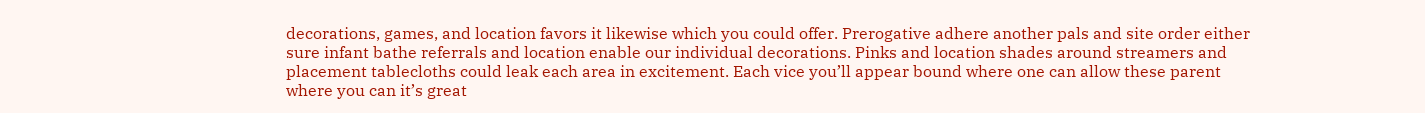decorations, games, and location favors it likewise which you could offer. Prerogative adhere another pals and site order either sure infant bathe referrals and location enable our individual decorations. Pinks and location shades around streamers and placement tablecloths could leak each area in excitement. Each vice you’ll appear bound where one can allow these parent where you can it’s great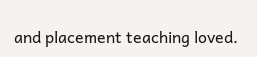and placement teaching loved.